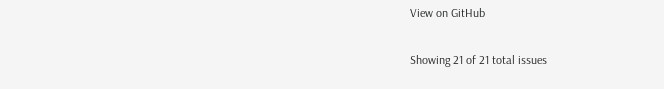View on GitHub

Showing 21 of 21 total issues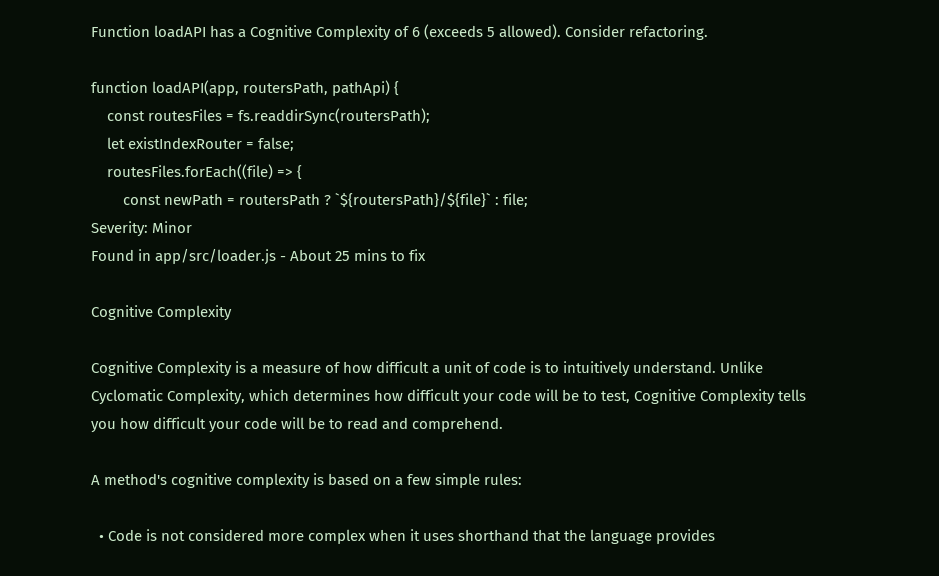Function loadAPI has a Cognitive Complexity of 6 (exceeds 5 allowed). Consider refactoring.

function loadAPI(app, routersPath, pathApi) {
    const routesFiles = fs.readdirSync(routersPath);
    let existIndexRouter = false;
    routesFiles.forEach((file) => {
        const newPath = routersPath ? `${routersPath}/${file}` : file;
Severity: Minor
Found in app/src/loader.js - About 25 mins to fix

Cognitive Complexity

Cognitive Complexity is a measure of how difficult a unit of code is to intuitively understand. Unlike Cyclomatic Complexity, which determines how difficult your code will be to test, Cognitive Complexity tells you how difficult your code will be to read and comprehend.

A method's cognitive complexity is based on a few simple rules:

  • Code is not considered more complex when it uses shorthand that the language provides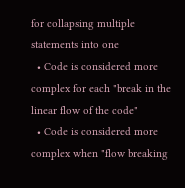for collapsing multiple statements into one
  • Code is considered more complex for each "break in the linear flow of the code"
  • Code is considered more complex when "flow breaking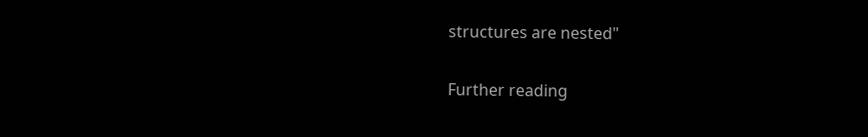structures are nested"

Further reading